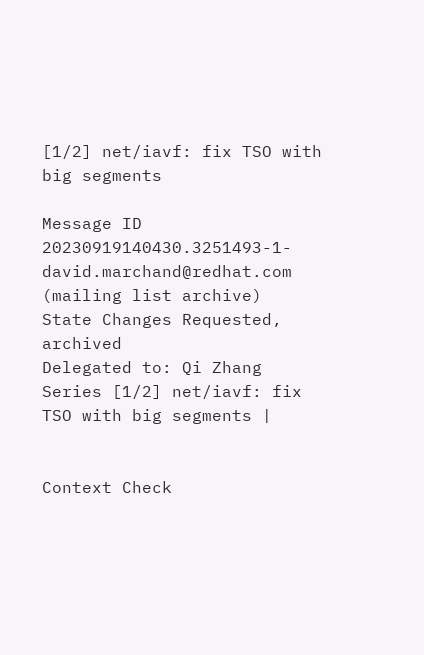[1/2] net/iavf: fix TSO with big segments

Message ID 20230919140430.3251493-1-david.marchand@redhat.com (mailing list archive)
State Changes Requested, archived
Delegated to: Qi Zhang
Series [1/2] net/iavf: fix TSO with big segments |


Context Check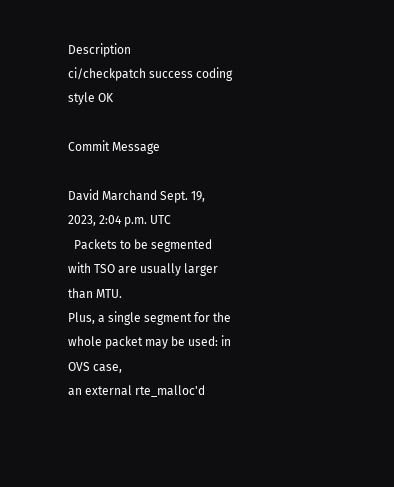Description
ci/checkpatch success coding style OK

Commit Message

David Marchand Sept. 19, 2023, 2:04 p.m. UTC
  Packets to be segmented with TSO are usually larger than MTU.
Plus, a single segment for the whole packet may be used: in OVS case,
an external rte_malloc'd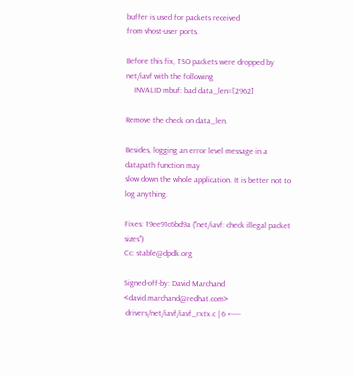buffer is used for packets received
from vhost-user ports.

Before this fix, TSO packets were dropped by net/iavf with the following
    INVALID mbuf: bad data_len=[2962]

Remove the check on data_len.

Besides, logging an error level message in a datapath function may
slow down the whole application. It is better not to log anything.

Fixes: 19ee91c6bd9a ("net/iavf: check illegal packet sizes")
Cc: stable@dpdk.org

Signed-off-by: David Marchand <david.marchand@redhat.com>
 drivers/net/iavf/iavf_rxtx.c | 6 +-----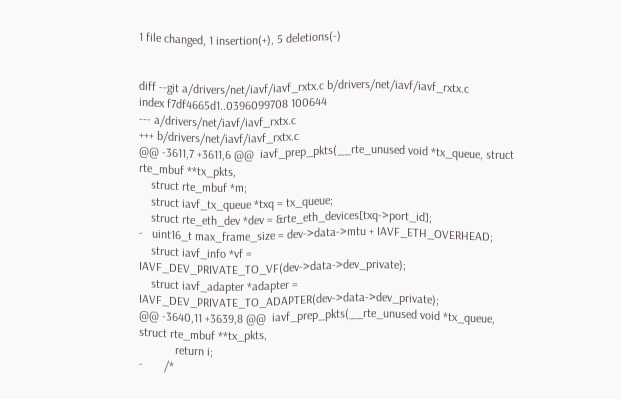1 file changed, 1 insertion(+), 5 deletions(-)


diff --git a/drivers/net/iavf/iavf_rxtx.c b/drivers/net/iavf/iavf_rxtx.c
index f7df4665d1..0396099708 100644
--- a/drivers/net/iavf/iavf_rxtx.c
+++ b/drivers/net/iavf/iavf_rxtx.c
@@ -3611,7 +3611,6 @@  iavf_prep_pkts(__rte_unused void *tx_queue, struct rte_mbuf **tx_pkts,
    struct rte_mbuf *m;
    struct iavf_tx_queue *txq = tx_queue;
    struct rte_eth_dev *dev = &rte_eth_devices[txq->port_id];
-   uint16_t max_frame_size = dev->data->mtu + IAVF_ETH_OVERHEAD;
    struct iavf_info *vf = IAVF_DEV_PRIVATE_TO_VF(dev->data->dev_private);
    struct iavf_adapter *adapter = IAVF_DEV_PRIVATE_TO_ADAPTER(dev->data->dev_private);
@@ -3640,11 +3639,8 @@  iavf_prep_pkts(__rte_unused void *tx_queue, struct rte_mbuf **tx_pkts,
            return i;
-       /*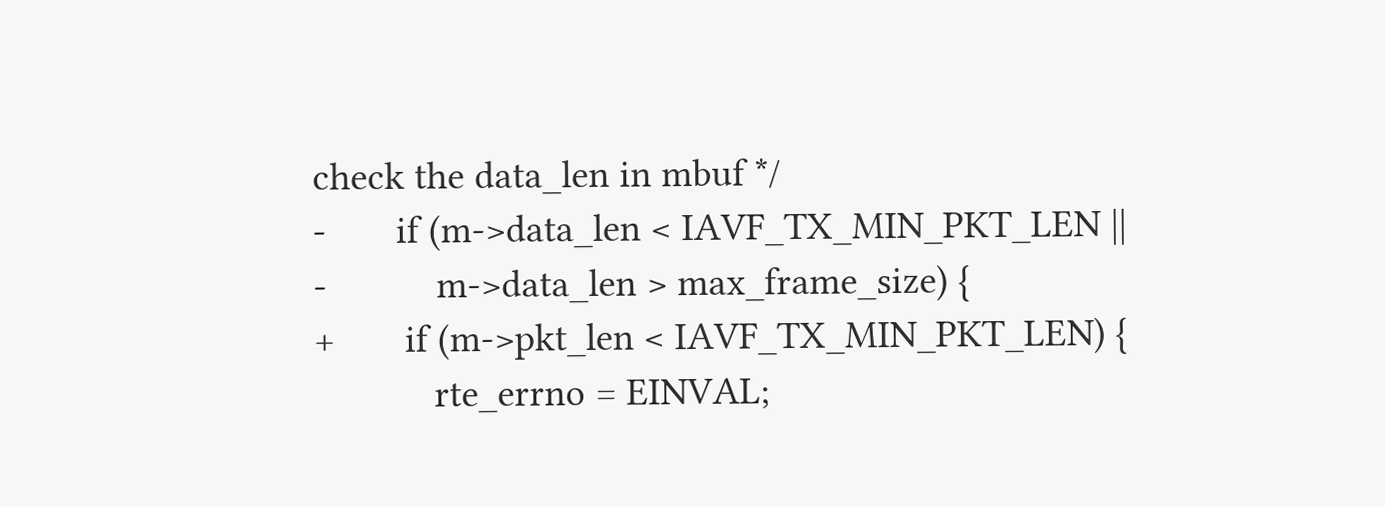check the data_len in mbuf */
-       if (m->data_len < IAVF_TX_MIN_PKT_LEN ||
-           m->data_len > max_frame_size) {
+       if (m->pkt_len < IAVF_TX_MIN_PKT_LEN) {
            rte_errno = EINVAL;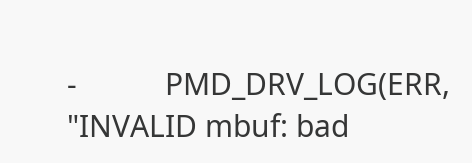-           PMD_DRV_LOG(ERR, "INVALID mbuf: bad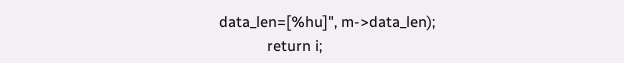data_len=[%hu]", m->data_len);
            return i;